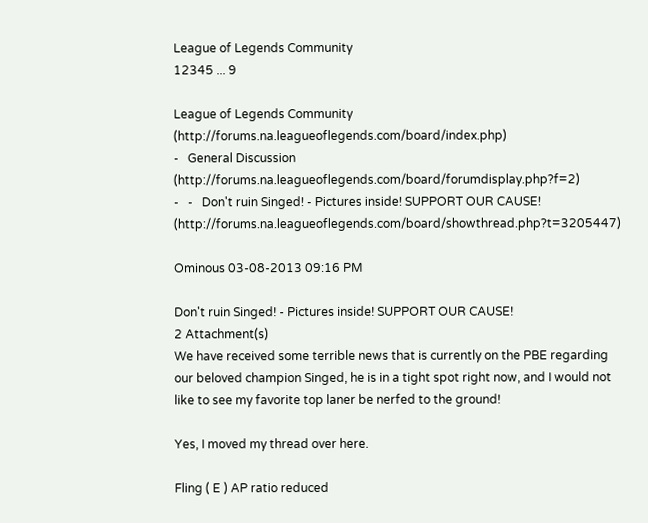League of Legends Community
12345 ... 9

League of Legends Community (http://forums.na.leagueoflegends.com/board/index.php)
-   General Discussion (http://forums.na.leagueoflegends.com/board/forumdisplay.php?f=2)
-   -   Don't ruin Singed! - Pictures inside! SUPPORT OUR CAUSE! (http://forums.na.leagueoflegends.com/board/showthread.php?t=3205447)

Ominous 03-08-2013 09:16 PM

Don't ruin Singed! - Pictures inside! SUPPORT OUR CAUSE!
2 Attachment(s)
We have received some terrible news that is currently on the PBE regarding our beloved champion Singed, he is in a tight spot right now, and I would not like to see my favorite top laner be nerfed to the ground!

Yes, I moved my thread over here.

Fling ( E ) AP ratio reduced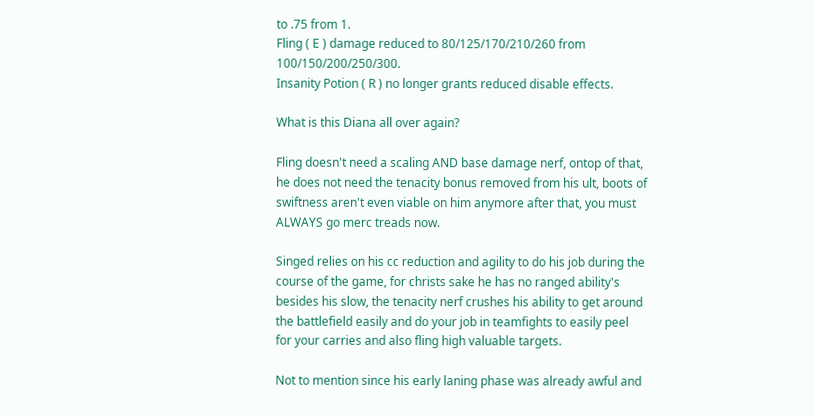to .75 from 1.
Fling ( E ) damage reduced to 80/125/170/210/260 from 100/150/200/250/300.
Insanity Potion ( R ) no longer grants reduced disable effects.

What is this Diana all over again?

Fling doesn't need a scaling AND base damage nerf, ontop of that, he does not need the tenacity bonus removed from his ult, boots of swiftness aren't even viable on him anymore after that, you must ALWAYS go merc treads now.

Singed relies on his cc reduction and agility to do his job during the course of the game, for christs sake he has no ranged ability's besides his slow, the tenacity nerf crushes his ability to get around the battlefield easily and do your job in teamfights to easily peel for your carries and also fling high valuable targets.

Not to mention since his early laning phase was already awful and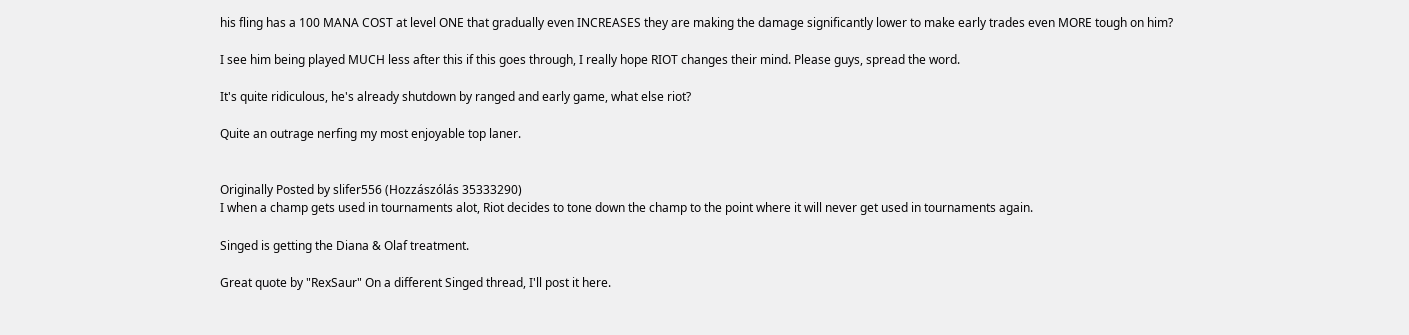his fling has a 100 MANA COST at level ONE that gradually even INCREASES they are making the damage significantly lower to make early trades even MORE tough on him?

I see him being played MUCH less after this if this goes through, I really hope RIOT changes their mind. Please guys, spread the word.

It's quite ridiculous, he's already shutdown by ranged and early game, what else riot?

Quite an outrage nerfing my most enjoyable top laner.


Originally Posted by slifer556 (Hozzászólás 35333290)
I when a champ gets used in tournaments alot, Riot decides to tone down the champ to the point where it will never get used in tournaments again.

Singed is getting the Diana & Olaf treatment.

Great quote by "RexSaur" On a different Singed thread, I'll post it here.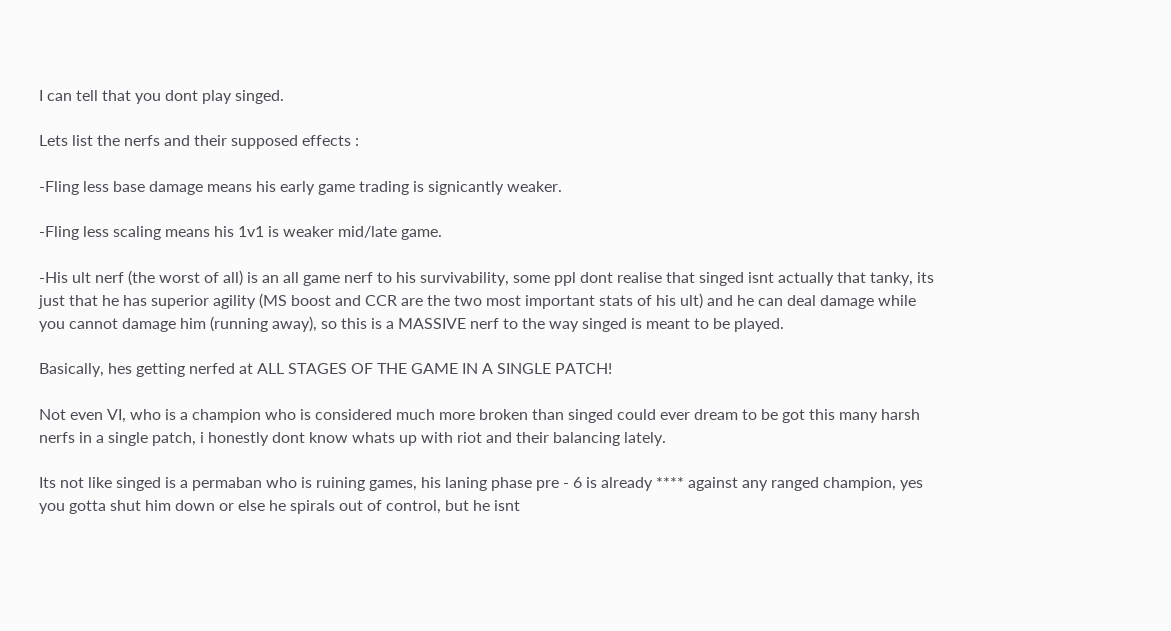I can tell that you dont play singed.

Lets list the nerfs and their supposed effects :

-Fling less base damage means his early game trading is signicantly weaker.

-Fling less scaling means his 1v1 is weaker mid/late game.

-His ult nerf (the worst of all) is an all game nerf to his survivability, some ppl dont realise that singed isnt actually that tanky, its just that he has superior agility (MS boost and CCR are the two most important stats of his ult) and he can deal damage while you cannot damage him (running away), so this is a MASSIVE nerf to the way singed is meant to be played.

Basically, hes getting nerfed at ALL STAGES OF THE GAME IN A SINGLE PATCH!

Not even VI, who is a champion who is considered much more broken than singed could ever dream to be got this many harsh nerfs in a single patch, i honestly dont know whats up with riot and their balancing lately.

Its not like singed is a permaban who is ruining games, his laning phase pre - 6 is already **** against any ranged champion, yes you gotta shut him down or else he spirals out of control, but he isnt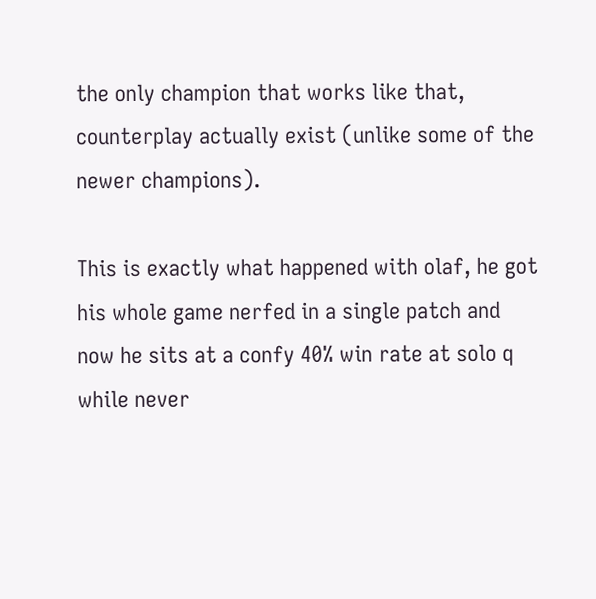the only champion that works like that, counterplay actually exist (unlike some of the newer champions).

This is exactly what happened with olaf, he got his whole game nerfed in a single patch and now he sits at a confy 40% win rate at solo q while never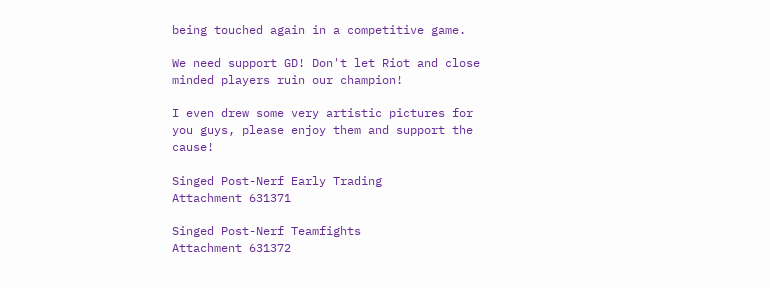being touched again in a competitive game.

We need support GD! Don't let Riot and close minded players ruin our champion!

I even drew some very artistic pictures for you guys, please enjoy them and support the cause!

Singed Post-Nerf Early Trading
Attachment 631371

Singed Post-Nerf Teamfights
Attachment 631372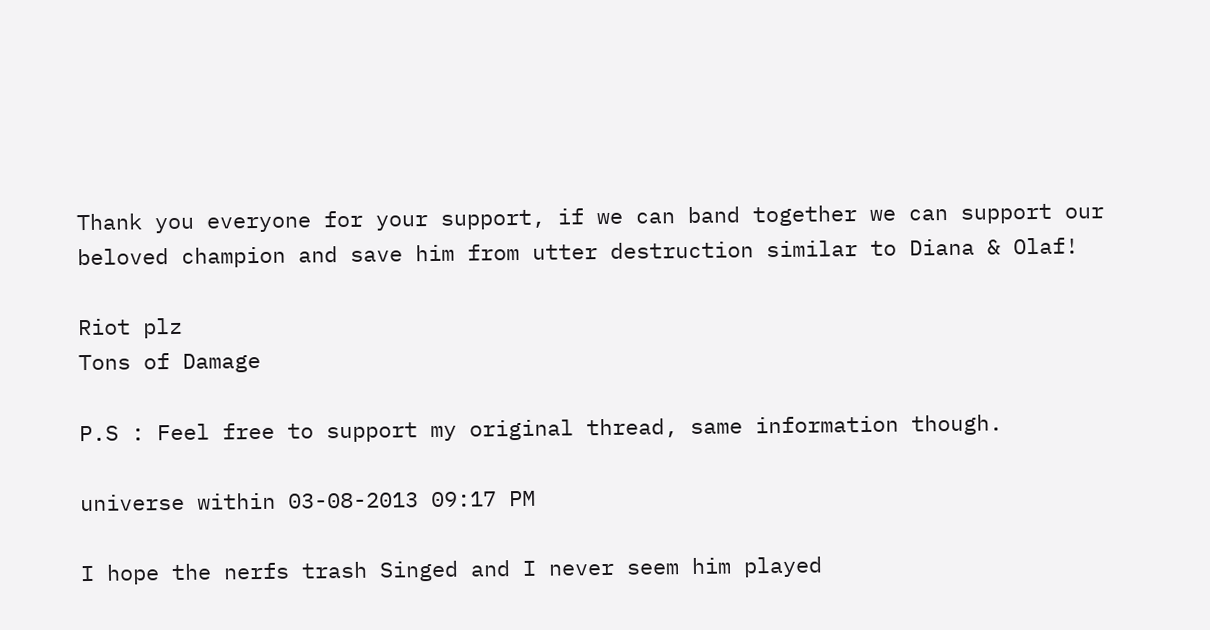Thank you everyone for your support, if we can band together we can support our beloved champion and save him from utter destruction similar to Diana & Olaf!

Riot plz
Tons of Damage

P.S : Feel free to support my original thread, same information though.

universe within 03-08-2013 09:17 PM

I hope the nerfs trash Singed and I never seem him played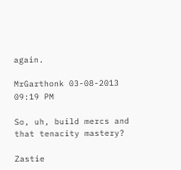again.

MrGarthonk 03-08-2013 09:19 PM

So, uh, build mercs and that tenacity mastery?

Zastie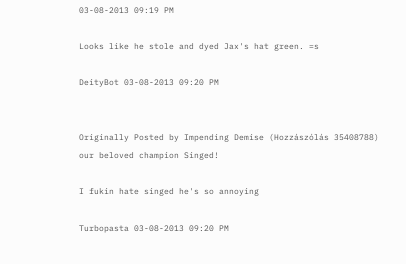03-08-2013 09:19 PM

Looks like he stole and dyed Jax's hat green. =s

DeityBot 03-08-2013 09:20 PM


Originally Posted by Impending Demise (Hozzászólás 35408788)
our beloved champion Singed!

I fukin hate singed he's so annoying

Turbopasta 03-08-2013 09:20 PM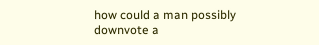how could a man possibly downvote a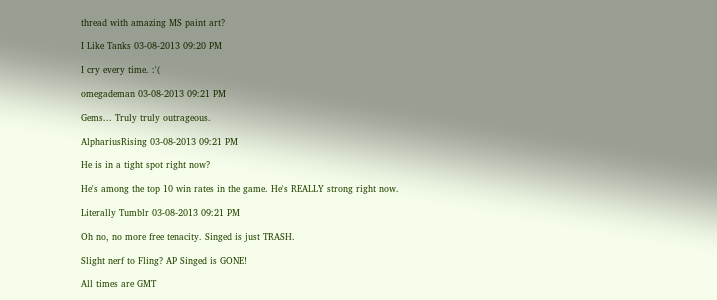thread with amazing MS paint art?

I Like Tanks 03-08-2013 09:20 PM

I cry every time. :'(

omegademan 03-08-2013 09:21 PM

Gems... Truly truly outrageous.

AlphariusRising 03-08-2013 09:21 PM

He is in a tight spot right now?

He's among the top 10 win rates in the game. He's REALLY strong right now.

Literally Tumblr 03-08-2013 09:21 PM

Oh no, no more free tenacity. Singed is just TRASH.

Slight nerf to Fling? AP Singed is GONE!

All times are GMT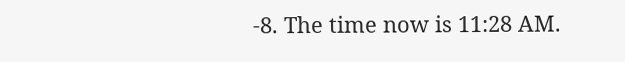-8. The time now is 11:28 AM.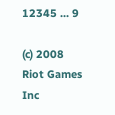12345 ... 9

(c) 2008 Riot Games Inc